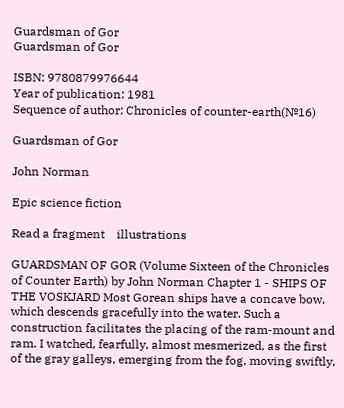Guardsman of Gor
Guardsman of Gor

ISBN: 9780879976644
Year of publication: 1981
Sequence of author: Chronicles of counter-earth(№16)

Guardsman of Gor

John Norman

Epic science fiction

Read a fragment    illustrations

GUARDSMAN OF GOR (Volume Sixteen of the Chronicles of Counter Earth) by John Norman Chapter 1 - SHIPS OF THE VOSKJARD Most Gorean ships have a concave bow, which descends gracefully into the water. Such a construction facilitates the placing of the ram-mount and ram. I watched, fearfully, almost mesmerized, as the first of the gray galleys, emerging from the fog, moving swiftly,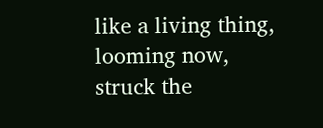like a living thing, looming now, struck the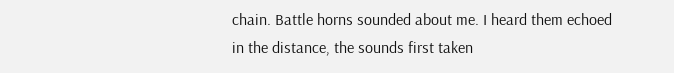chain. Battle horns sounded about me. I heard them echoed in the distance, the sounds first taken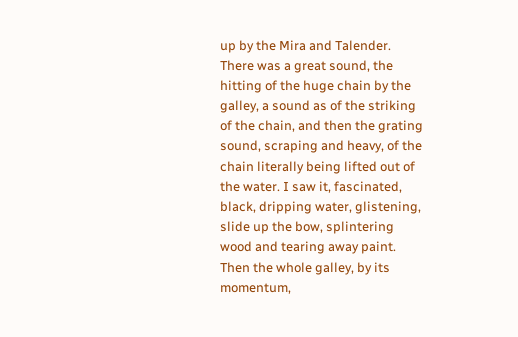up by the Mira and Talender. There was a great sound, the hitting of the huge chain by the galley, a sound as of the striking of the chain, and then the grating sound, scraping and heavy, of the chain literally being lifted out of the water. I saw it, fascinated, black, dripping water, glistening, slide up the bow, splintering wood and tearing away paint. Then the whole galley, by its momentum,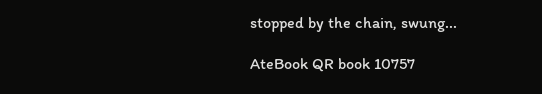stopped by the chain, swung...

AteBook QR book 10757